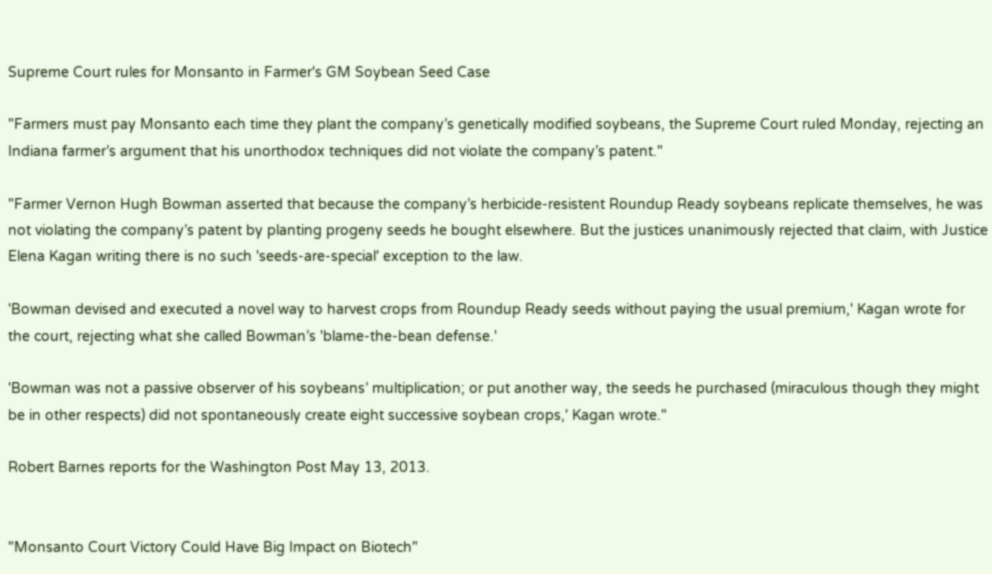Supreme Court rules for Monsanto in Farmer's GM Soybean Seed Case

"Farmers must pay Monsanto each time they plant the company’s genetically modified soybeans, the Supreme Court ruled Monday, rejecting an Indiana farmer’s argument that his unorthodox techniques did not violate the company’s patent."

"Farmer Vernon Hugh Bowman asserted that because the company’s herbicide-resistent Roundup Ready soybeans replicate themselves, he was not violating the company’s patent by planting progeny seeds he bought elsewhere. But the justices unanimously rejected that claim, with Justice Elena Kagan writing there is no such 'seeds-are-special' exception to the law.

'Bowman devised and executed a novel way to harvest crops from Roundup Ready seeds without paying the usual premium,' Kagan wrote for the court, rejecting what she called Bowman’s 'blame-the-bean defense.'

'Bowman was not a passive observer of his soybeans’ multiplication; or put another way, the seeds he purchased (miraculous though they might be in other respects) did not spontaneously create eight successive soybean crops,' Kagan wrote."

Robert Barnes reports for the Washington Post May 13, 2013.


"Monsanto Court Victory Could Have Big Impact on Biotech"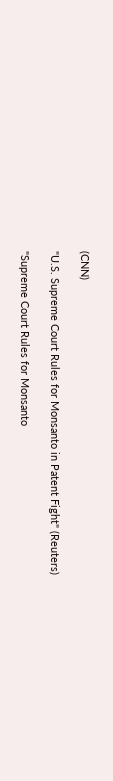(CNN)

"U.S. Supreme Court Rules for Monsanto in Patent Fight" (Reuters)

"Supreme Court Rules for Monsanto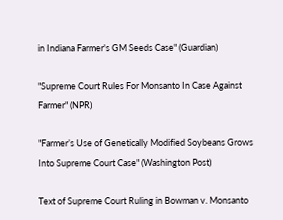in Indiana Farmer's GM Seeds Case" (Guardian)

"Supreme Court Rules For Monsanto In Case Against Farmer" (NPR)

"Farmer’s Use of Genetically Modified Soybeans Grows Into Supreme Court Case" (Washington Post)

Text of Supreme Court Ruling in Bowman v. Monsanto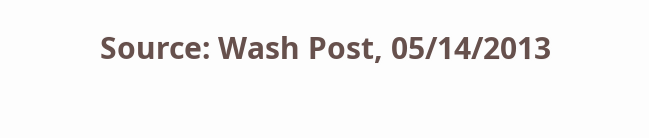Source: Wash Post, 05/14/2013